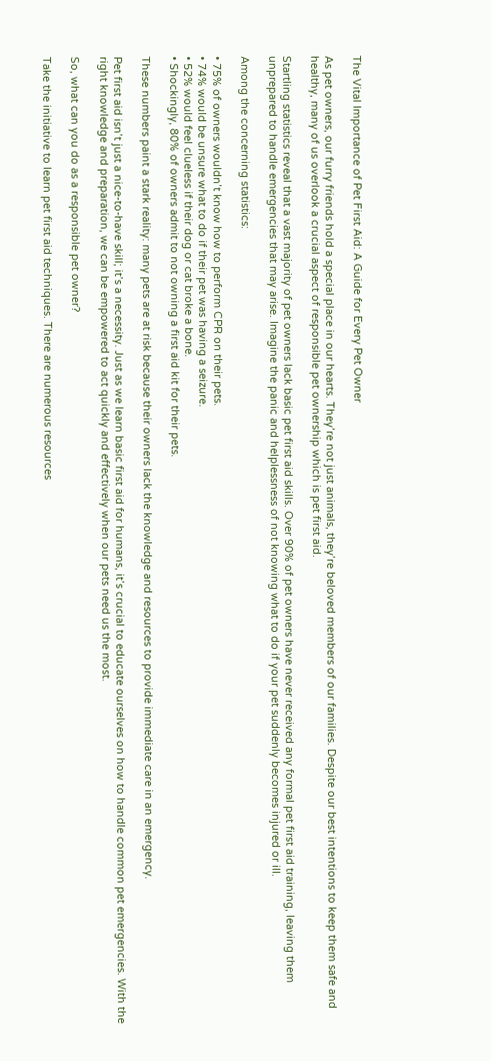The Vital Importance of Pet First Aid: A Guide for Every Pet Owner

As pet owners, our furry friends hold a special place in our hearts. They’re not just animals, they’re beloved members of our families. Despite our best intentions to keep them safe and healthy, many of us overlook a crucial aspect of responsible pet ownership which is pet first aid.

Startling statistics reveal that a vast majority of pet owners lack basic pet first aid skills. Over 90% of pet owners have never received any formal pet first aid training, leaving them unprepared to handle emergencies that may arise. Imagine the panic and helplessness of not knowing what to do if your pet suddenly becomes injured or ill.

Among the concerning statistics:

• 75% of owners wouldn’t know how to perform CPR on their pets.
• 74% would be unsure what to do if their pet was having a seizure.
• 52% would feel clueless if their dog or cat broke a bone.
• Shockingly, 80% of owners admit to not owning a first aid kit for their pets.

These numbers paint a stark reality: many pets are at risk because their owners lack the knowledge and resources to provide immediate care in an emergency.

Pet first aid isn’t just a nice-to-have skill; it’s a necessity. Just as we learn basic first aid for humans, it’s crucial to educate ourselves on how to handle common pet emergencies. With the right knowledge and preparation, we can be empowered to act quickly and effectively when our pets need us the most.

So, what can you do as a responsible pet owner?

Take the initiative to learn pet first aid techniques. There are numerous resources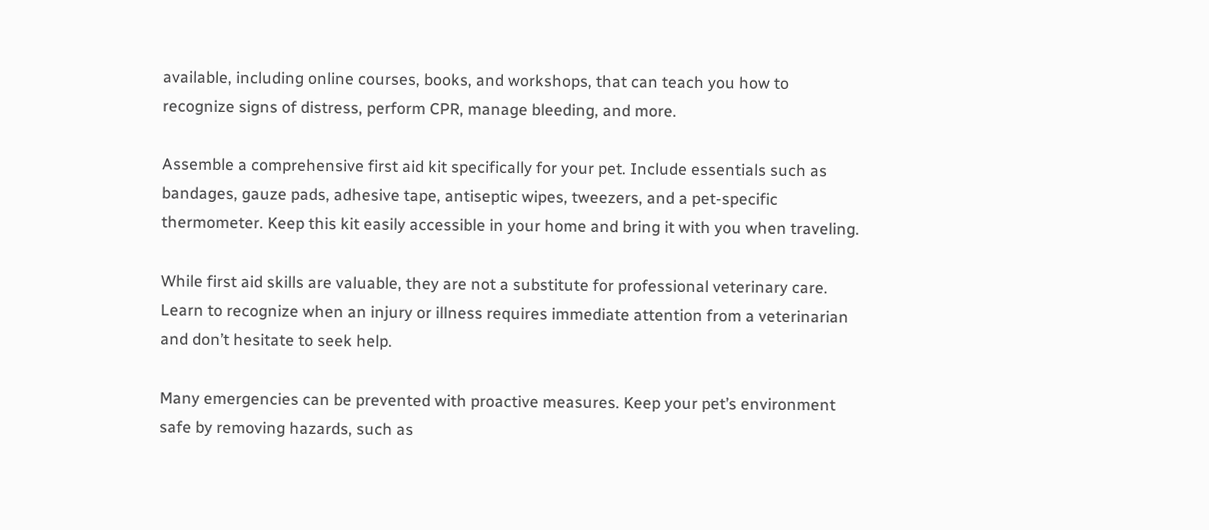available, including online courses, books, and workshops, that can teach you how to recognize signs of distress, perform CPR, manage bleeding, and more.

Assemble a comprehensive first aid kit specifically for your pet. Include essentials such as bandages, gauze pads, adhesive tape, antiseptic wipes, tweezers, and a pet-specific thermometer. Keep this kit easily accessible in your home and bring it with you when traveling.

While first aid skills are valuable, they are not a substitute for professional veterinary care. Learn to recognize when an injury or illness requires immediate attention from a veterinarian and don’t hesitate to seek help.

Many emergencies can be prevented with proactive measures. Keep your pet’s environment safe by removing hazards, such as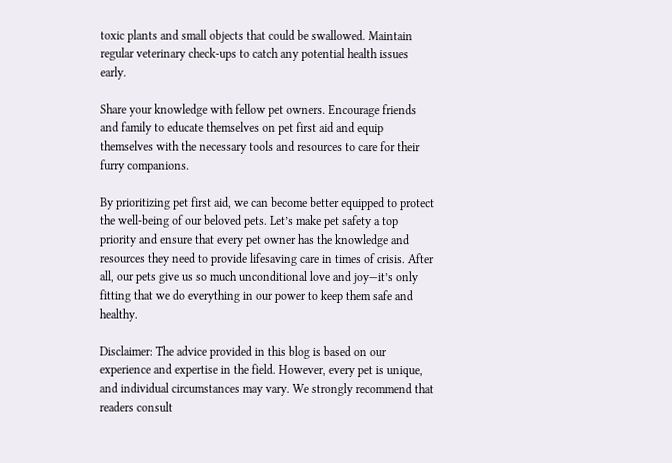toxic plants and small objects that could be swallowed. Maintain regular veterinary check-ups to catch any potential health issues early.

Share your knowledge with fellow pet owners. Encourage friends and family to educate themselves on pet first aid and equip themselves with the necessary tools and resources to care for their furry companions.

By prioritizing pet first aid, we can become better equipped to protect the well-being of our beloved pets. Let’s make pet safety a top priority and ensure that every pet owner has the knowledge and resources they need to provide lifesaving care in times of crisis. After all, our pets give us so much unconditional love and joy—it’s only fitting that we do everything in our power to keep them safe and healthy.

Disclaimer: The advice provided in this blog is based on our experience and expertise in the field. However, every pet is unique, and individual circumstances may vary. We strongly recommend that readers consult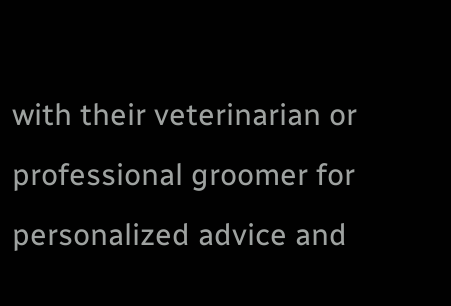with their veterinarian or professional groomer for personalized advice and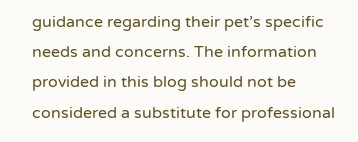guidance regarding their pet’s specific needs and concerns. The information provided in this blog should not be considered a substitute for professional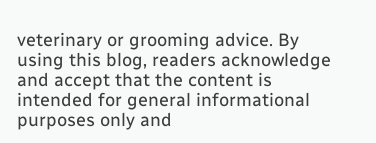veterinary or grooming advice. By using this blog, readers acknowledge and accept that the content is intended for general informational purposes only and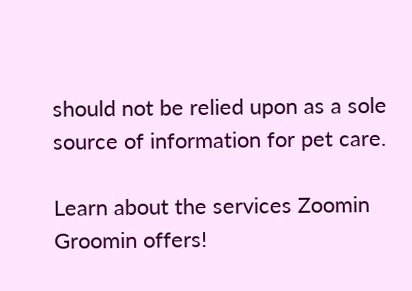should not be relied upon as a sole source of information for pet care.

Learn about the services Zoomin Groomin offers!